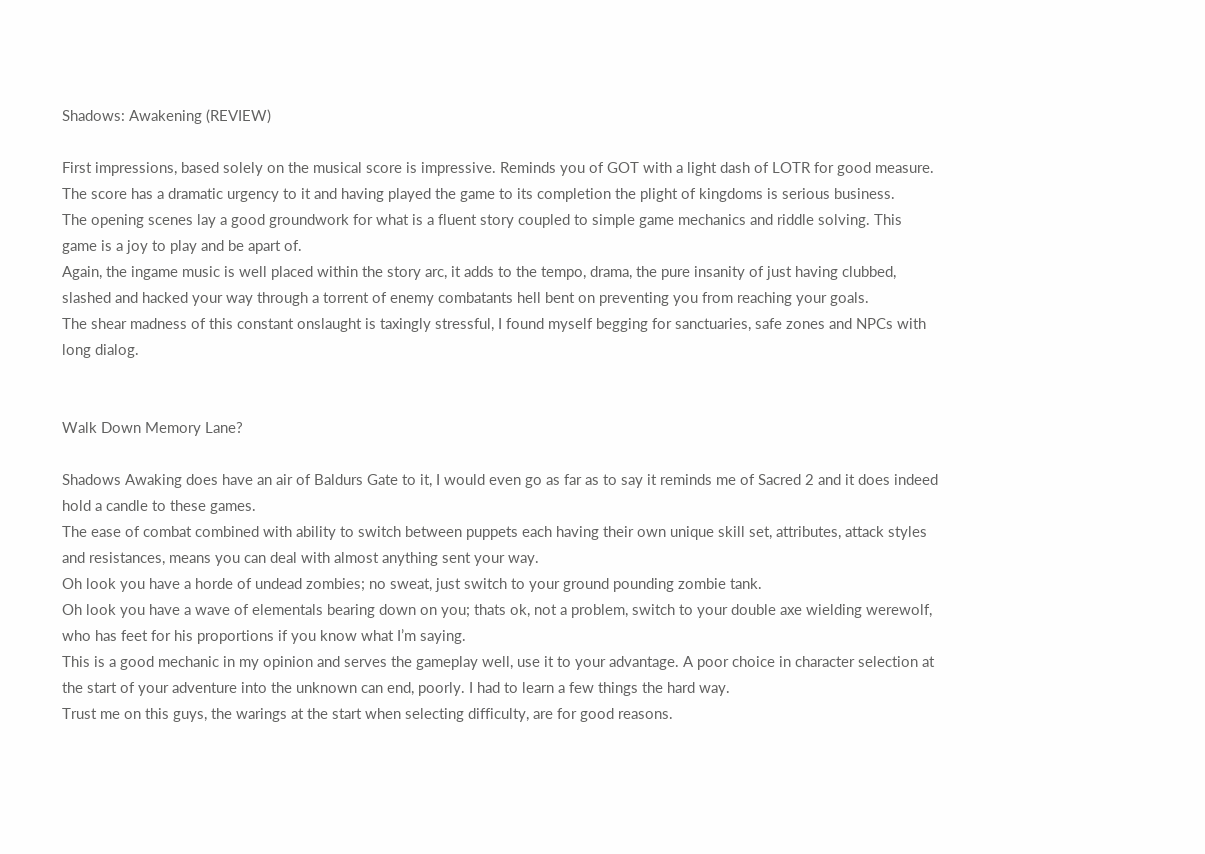Shadows: Awakening (REVIEW)

First impressions, based solely on the musical score is impressive. Reminds you of GOT with a light dash of LOTR for good measure. The score has a dramatic urgency to it and having played the game to its completion the plight of kingdoms is serious business.
The opening scenes lay a good groundwork for what is a fluent story coupled to simple game mechanics and riddle solving. This game is a joy to play and be apart of.
Again, the ingame music is well placed within the story arc, it adds to the tempo, drama, the pure insanity of just having clubbed, slashed and hacked your way through a torrent of enemy combatants hell bent on preventing you from reaching your goals.
The shear madness of this constant onslaught is taxingly stressful, I found myself begging for sanctuaries, safe zones and NPCs with long dialog.


Walk Down Memory Lane?

Shadows Awaking does have an air of Baldurs Gate to it, I would even go as far as to say it reminds me of Sacred 2 and it does indeed hold a candle to these games.
The ease of combat combined with ability to switch between puppets each having their own unique skill set, attributes, attack styles and resistances, means you can deal with almost anything sent your way.
Oh look you have a horde of undead zombies; no sweat, just switch to your ground pounding zombie tank.
Oh look you have a wave of elementals bearing down on you; thats ok, not a problem, switch to your double axe wielding werewolf, who has feet for his proportions if you know what I’m saying.
This is a good mechanic in my opinion and serves the gameplay well, use it to your advantage. A poor choice in character selection at the start of your adventure into the unknown can end, poorly. I had to learn a few things the hard way.
Trust me on this guys, the warings at the start when selecting difficulty, are for good reasons.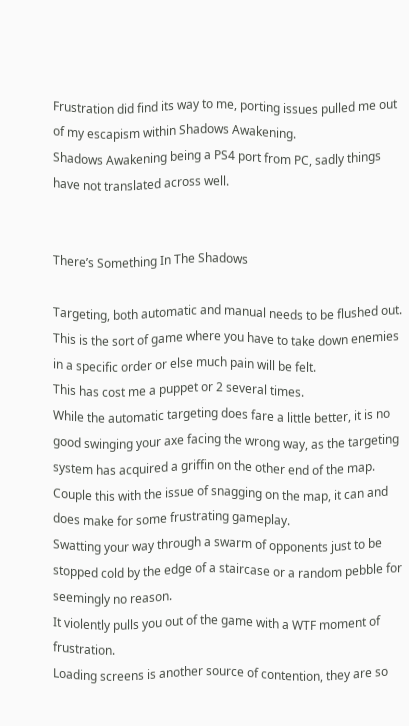Frustration did find its way to me, porting issues pulled me out of my escapism within Shadows Awakening.
Shadows Awakening being a PS4 port from PC, sadly things have not translated across well.


There’s Something In The Shadows

Targeting, both automatic and manual needs to be flushed out. This is the sort of game where you have to take down enemies in a specific order or else much pain will be felt.
This has cost me a puppet or 2 several times.
While the automatic targeting does fare a little better, it is no good swinging your axe facing the wrong way, as the targeting system has acquired a griffin on the other end of the map.
Couple this with the issue of snagging on the map, it can and does make for some frustrating gameplay.
Swatting your way through a swarm of opponents just to be stopped cold by the edge of a staircase or a random pebble for seemingly no reason.
It violently pulls you out of the game with a WTF moment of frustration.
Loading screens is another source of contention, they are so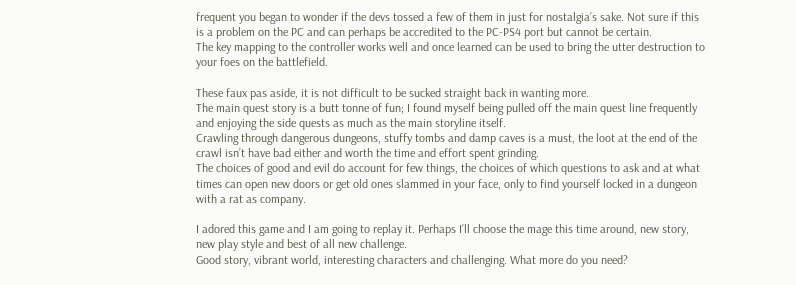frequent you began to wonder if the devs tossed a few of them in just for nostalgia’s sake. Not sure if this is a problem on the PC and can perhaps be accredited to the PC-PS4 port but cannot be certain.
The key mapping to the controller works well and once learned can be used to bring the utter destruction to your foes on the battlefield.

These faux pas aside, it is not difficult to be sucked straight back in wanting more.
The main quest story is a butt tonne of fun; I found myself being pulled off the main quest line frequently and enjoying the side quests as much as the main storyline itself.
Crawling through dangerous dungeons, stuffy tombs and damp caves is a must, the loot at the end of the crawl isn’t have bad either and worth the time and effort spent grinding.
The choices of good and evil do account for few things, the choices of which questions to ask and at what times can open new doors or get old ones slammed in your face, only to find yourself locked in a dungeon with a rat as company.

I adored this game and I am going to replay it. Perhaps I’ll choose the mage this time around, new story, new play style and best of all new challenge.
Good story, vibrant world, interesting characters and challenging. What more do you need?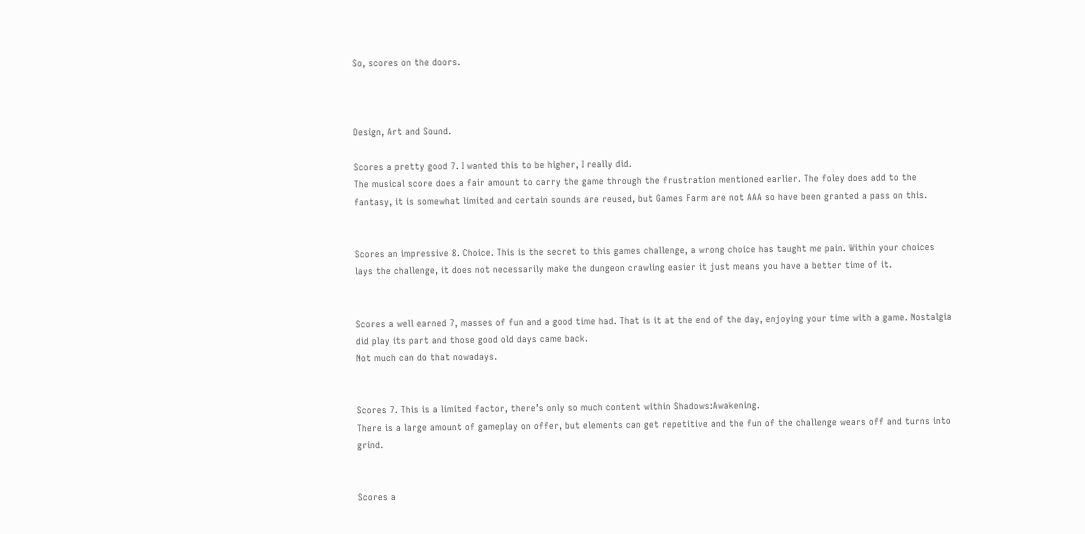So, scores on the doors.



Design, Art and Sound.

Scores a pretty good 7. I wanted this to be higher, I really did.
The musical score does a fair amount to carry the game through the frustration mentioned earlier. The foley does add to the fantasy, it is somewhat limited and certain sounds are reused, but Games Farm are not AAA so have been granted a pass on this.


Scores an impressive 8. Choice. This is the secret to this games challenge, a wrong choice has taught me pain. Within your choices lays the challenge, it does not necessarily make the dungeon crawling easier it just means you have a better time of it.


Scores a well earned 7, masses of fun and a good time had. That is it at the end of the day, enjoying your time with a game. Nostalgia did play its part and those good old days came back.
Not much can do that nowadays.


Scores 7. This is a limited factor, there’s only so much content within Shadows:Awakening.
There is a large amount of gameplay on offer, but elements can get repetitive and the fun of the challenge wears off and turns into grind.


Scores a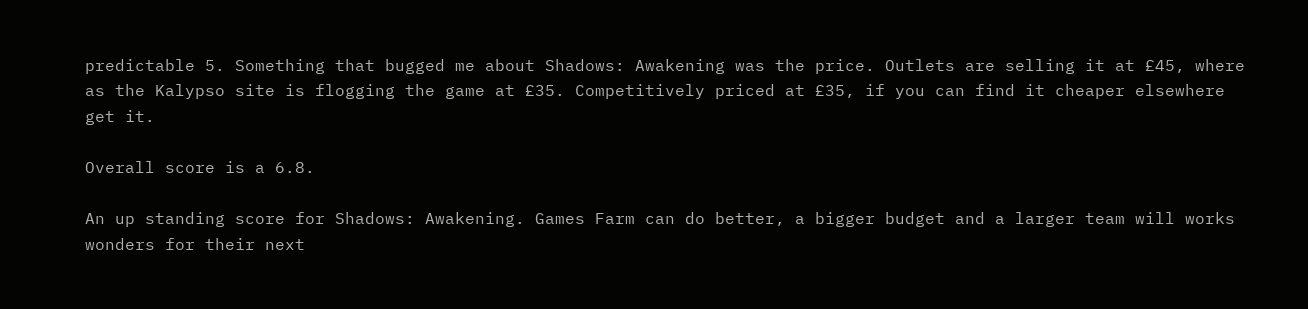predictable 5. Something that bugged me about Shadows: Awakening was the price. Outlets are selling it at £45, where as the Kalypso site is flogging the game at £35. Competitively priced at £35, if you can find it cheaper elsewhere get it.

Overall score is a 6.8.

An up standing score for Shadows: Awakening. Games Farm can do better, a bigger budget and a larger team will works wonders for their next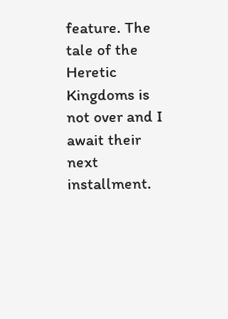feature. The tale of the Heretic Kingdoms is not over and I await their next installment.